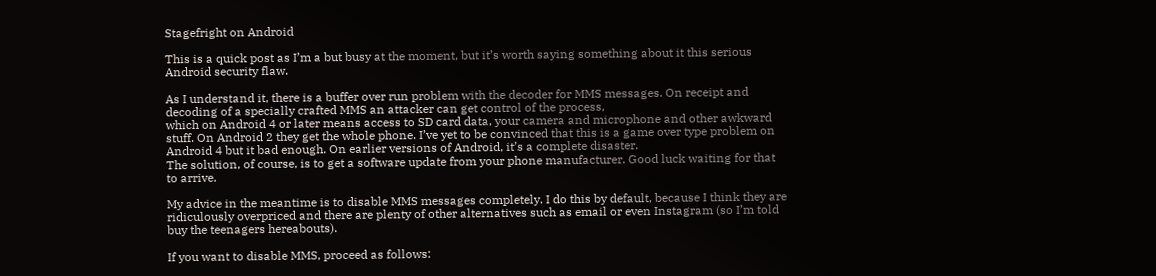Stagefright on Android

This is a quick post as I’m a but busy at the moment, but it’s worth saying something about it this serious Android security flaw.

As I understand it, there is a buffer over run problem with the decoder for MMS messages. On receipt and decoding of a specially crafted MMS an attacker can get control of the process,
which on Android 4 or later means access to SD card data, your camera and microphone and other awkward stuff. On Android 2 they get the whole phone. I’ve yet to be convinced that this is a game over type problem on Android 4 but it bad enough. On earlier versions of Android, it’s a complete disaster.
The solution, of course, is to get a software update from your phone manufacturer. Good luck waiting for that to arrive.

My advice in the meantime is to disable MMS messages completely. I do this by default, because I think they are ridiculously overpriced and there are plenty of other alternatives such as email or even Instagram (so I’m told buy the teenagers hereabouts).

If you want to disable MMS, proceed as follows: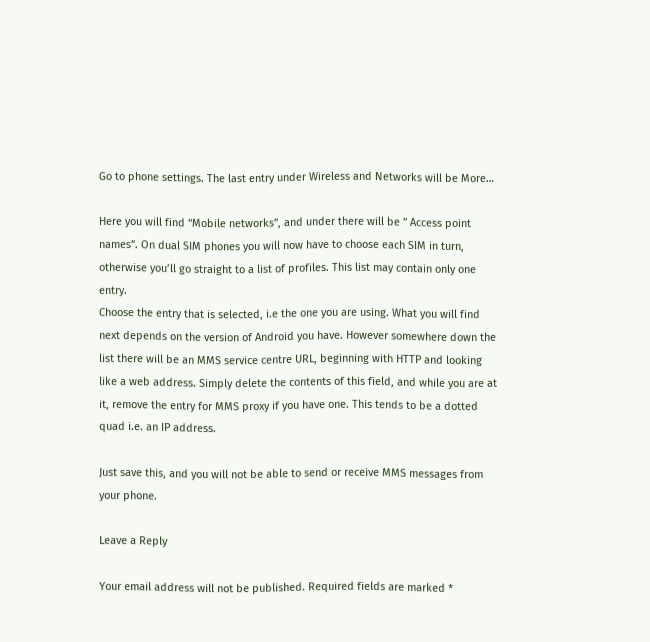Go to phone settings. The last entry under Wireless and Networks will be More…

Here you will find “Mobile networks”, and under there will be ” Access point names”. On dual SIM phones you will now have to choose each SIM in turn, otherwise you’ll go straight to a list of profiles. This list may contain only one entry.
Choose the entry that is selected, i.e the one you are using. What you will find next depends on the version of Android you have. However somewhere down the list there will be an MMS service centre URL, beginning with HTTP and looking like a web address. Simply delete the contents of this field, and while you are at it, remove the entry for MMS proxy if you have one. This tends to be a dotted quad i.e. an IP address.

Just save this, and you will not be able to send or receive MMS messages from your phone.

Leave a Reply

Your email address will not be published. Required fields are marked *